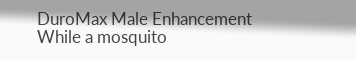DuroMax Male Enhancement While a mosquito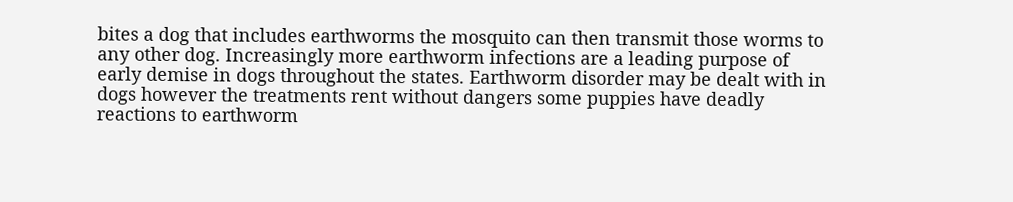bites a dog that includes earthworms the mosquito can then transmit those worms to any other dog. Increasingly more earthworm infections are a leading purpose of early demise in dogs throughout the states. Earthworm disorder may be dealt with in dogs however the treatments rent without dangers some puppies have deadly reactions to earthworm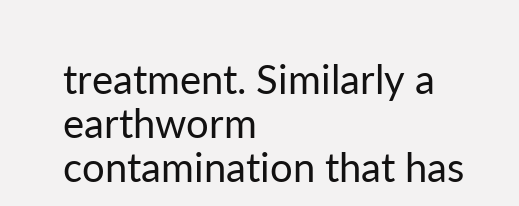treatment. Similarly a earthworm contamination that has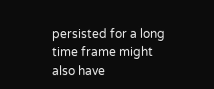persisted for a long time frame might also have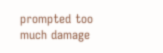prompted too much damage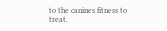to the canines fitness to treat.